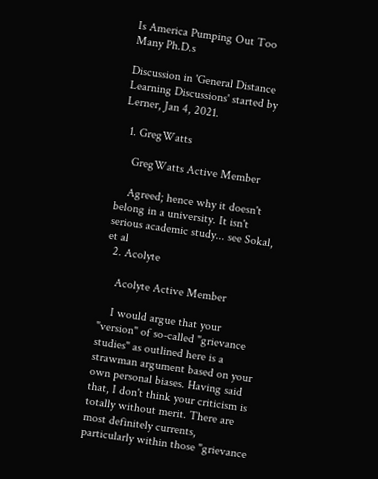Is America Pumping Out Too Many Ph.D.s

Discussion in 'General Distance Learning Discussions' started by Lerner, Jan 4, 2021.

  1. GregWatts

    GregWatts Active Member

    Agreed; hence why it doesn't belong in a university. It isn't serious academic study... see Sokal, et al
  2. Acolyte

    Acolyte Active Member

    I would argue that your "version" of so-called "grievance studies" as outlined here is a strawman argument based on your own personal biases. Having said that, I don't think your criticism is totally without merit. There are most definitely currents, particularly within those "grievance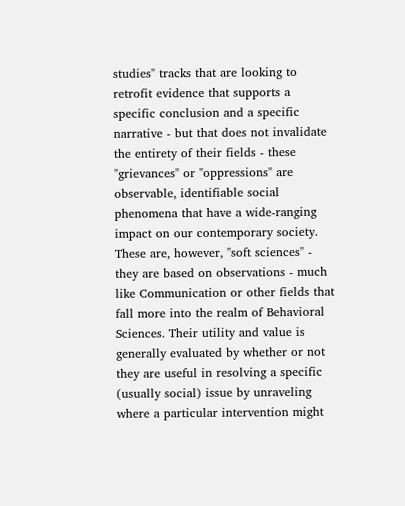studies" tracks that are looking to retrofit evidence that supports a specific conclusion and a specific narrative - but that does not invalidate the entirety of their fields - these "grievances" or "oppressions" are observable, identifiable social phenomena that have a wide-ranging impact on our contemporary society. These are, however, "soft sciences" - they are based on observations - much like Communication or other fields that fall more into the realm of Behavioral Sciences. Their utility and value is generally evaluated by whether or not they are useful in resolving a specific (usually social) issue by unraveling where a particular intervention might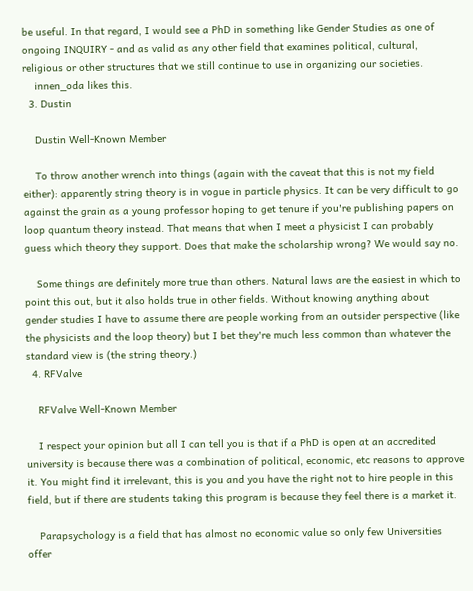be useful. In that regard, I would see a PhD in something like Gender Studies as one of ongoing INQUIRY - and as valid as any other field that examines political, cultural, religious or other structures that we still continue to use in organizing our societies.
    innen_oda likes this.
  3. Dustin

    Dustin Well-Known Member

    To throw another wrench into things (again with the caveat that this is not my field either): apparently string theory is in vogue in particle physics. It can be very difficult to go against the grain as a young professor hoping to get tenure if you're publishing papers on loop quantum theory instead. That means that when I meet a physicist I can probably guess which theory they support. Does that make the scholarship wrong? We would say no.

    Some things are definitely more true than others. Natural laws are the easiest in which to point this out, but it also holds true in other fields. Without knowing anything about gender studies I have to assume there are people working from an outsider perspective (like the physicists and the loop theory) but I bet they're much less common than whatever the standard view is (the string theory.)
  4. RFValve

    RFValve Well-Known Member

    I respect your opinion but all I can tell you is that if a PhD is open at an accredited university is because there was a combination of political, economic, etc reasons to approve it. You might find it irrelevant, this is you and you have the right not to hire people in this field, but if there are students taking this program is because they feel there is a market it.

    Parapsychology is a field that has almost no economic value so only few Universities offer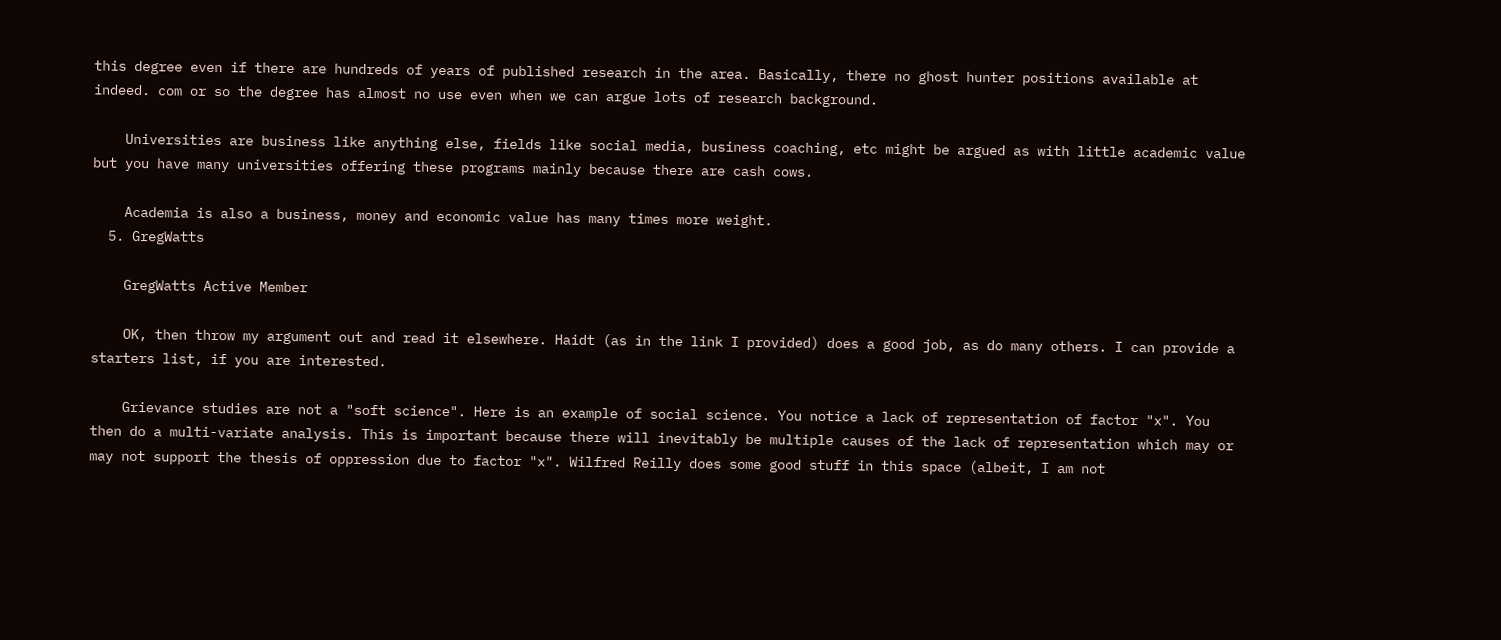this degree even if there are hundreds of years of published research in the area. Basically, there no ghost hunter positions available at indeed. com or so the degree has almost no use even when we can argue lots of research background.

    Universities are business like anything else, fields like social media, business coaching, etc might be argued as with little academic value but you have many universities offering these programs mainly because there are cash cows.

    Academia is also a business, money and economic value has many times more weight.
  5. GregWatts

    GregWatts Active Member

    OK, then throw my argument out and read it elsewhere. Haidt (as in the link I provided) does a good job, as do many others. I can provide a starters list, if you are interested.

    Grievance studies are not a "soft science". Here is an example of social science. You notice a lack of representation of factor "x". You then do a multi-variate analysis. This is important because there will inevitably be multiple causes of the lack of representation which may or may not support the thesis of oppression due to factor "x". Wilfred Reilly does some good stuff in this space (albeit, I am not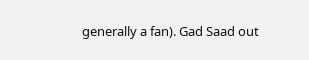generally a fan). Gad Saad out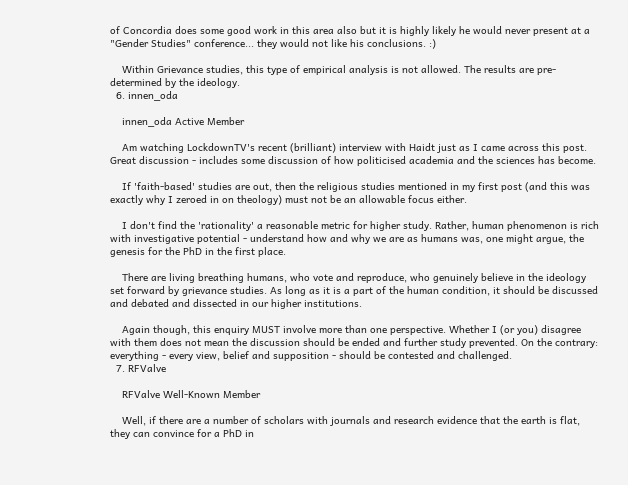of Concordia does some good work in this area also but it is highly likely he would never present at a "Gender Studies" conference... they would not like his conclusions. :)

    Within Grievance studies, this type of empirical analysis is not allowed. The results are pre-determined by the ideology.
  6. innen_oda

    innen_oda Active Member

    Am watching LockdownTV's recent (brilliant) interview with Haidt just as I came across this post. Great discussion - includes some discussion of how politicised academia and the sciences has become.

    If 'faith-based' studies are out, then the religious studies mentioned in my first post (and this was exactly why I zeroed in on theology) must not be an allowable focus either.

    I don't find the 'rationality' a reasonable metric for higher study. Rather, human phenomenon is rich with investigative potential - understand how and why we are as humans was, one might argue, the genesis for the PhD in the first place.

    There are living breathing humans, who vote and reproduce, who genuinely believe in the ideology set forward by grievance studies. As long as it is a part of the human condition, it should be discussed and debated and dissected in our higher institutions.

    Again though, this enquiry MUST involve more than one perspective. Whether I (or you) disagree with them does not mean the discussion should be ended and further study prevented. On the contrary: everything - every view, belief and supposition - should be contested and challenged.
  7. RFValve

    RFValve Well-Known Member

    Well, if there are a number of scholars with journals and research evidence that the earth is flat, they can convince for a PhD in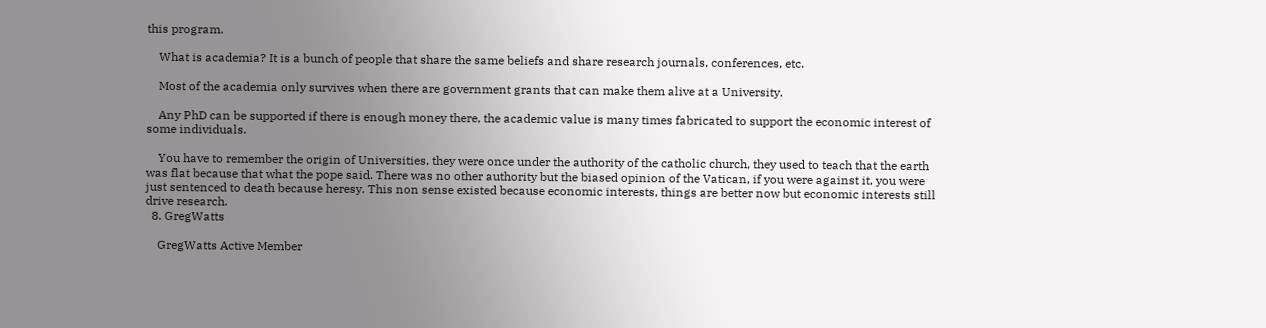this program.

    What is academia? It is a bunch of people that share the same beliefs and share research journals, conferences, etc.

    Most of the academia only survives when there are government grants that can make them alive at a University.

    Any PhD can be supported if there is enough money there, the academic value is many times fabricated to support the economic interest of some individuals.

    You have to remember the origin of Universities, they were once under the authority of the catholic church, they used to teach that the earth was flat because that what the pope said. There was no other authority but the biased opinion of the Vatican, if you were against it, you were just sentenced to death because heresy. This non sense existed because economic interests, things are better now but economic interests still drive research.
  8. GregWatts

    GregWatts Active Member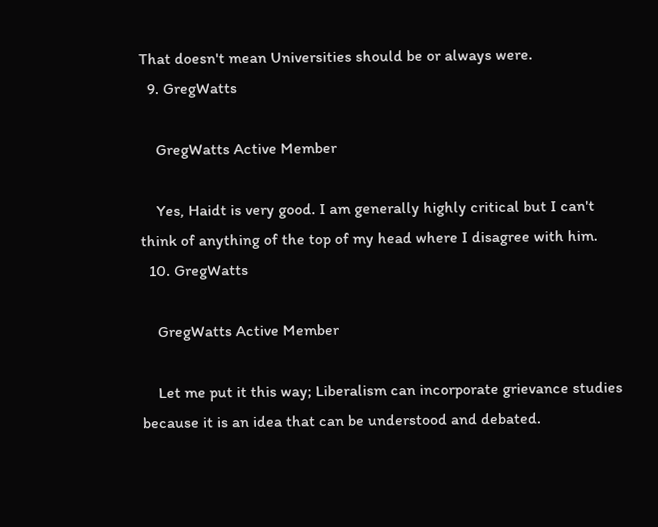That doesn't mean Universities should be or always were.
  9. GregWatts

    GregWatts Active Member

    Yes, Haidt is very good. I am generally highly critical but I can't think of anything of the top of my head where I disagree with him.
  10. GregWatts

    GregWatts Active Member

    Let me put it this way; Liberalism can incorporate grievance studies because it is an idea that can be understood and debated.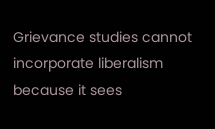Grievance studies cannot incorporate liberalism because it sees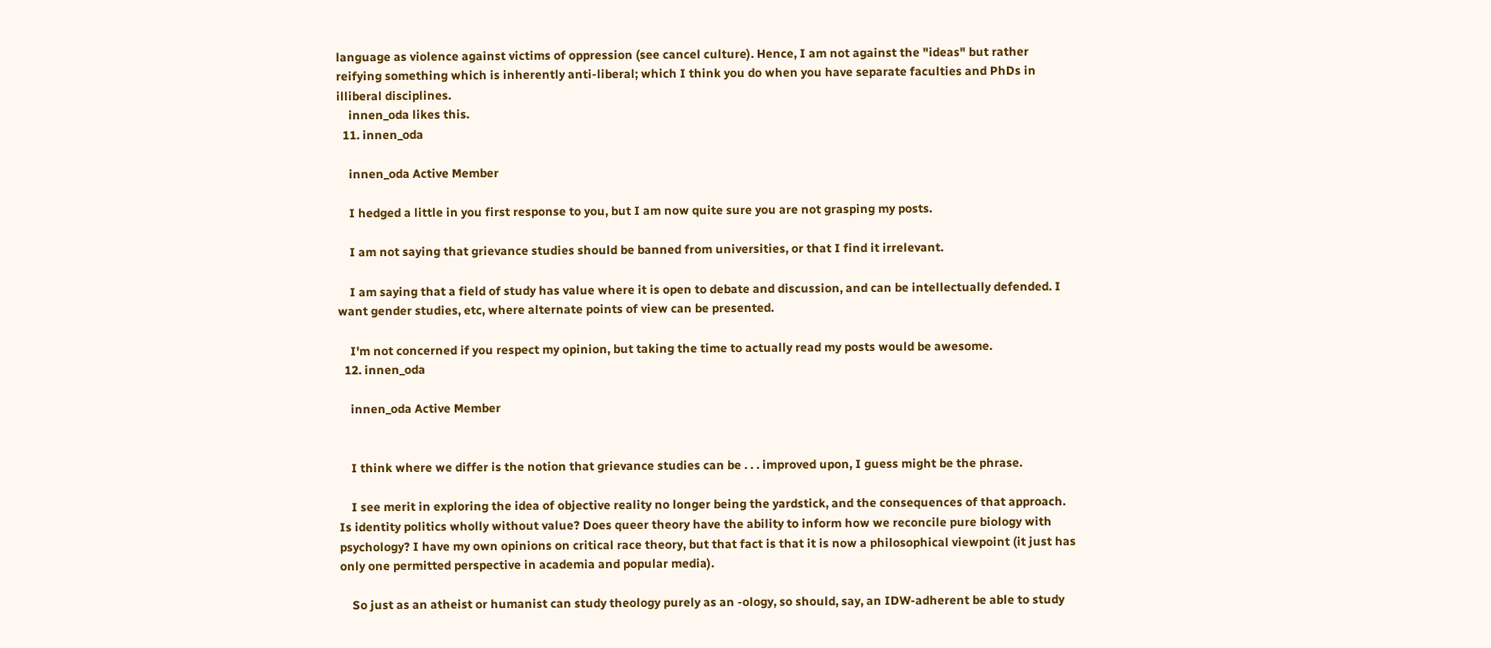language as violence against victims of oppression (see cancel culture). Hence, I am not against the "ideas" but rather reifying something which is inherently anti-liberal; which I think you do when you have separate faculties and PhDs in illiberal disciplines.
    innen_oda likes this.
  11. innen_oda

    innen_oda Active Member

    I hedged a little in you first response to you, but I am now quite sure you are not grasping my posts.

    I am not saying that grievance studies should be banned from universities, or that I find it irrelevant.

    I am saying that a field of study has value where it is open to debate and discussion, and can be intellectually defended. I want gender studies, etc, where alternate points of view can be presented.

    I'm not concerned if you respect my opinion, but taking the time to actually read my posts would be awesome.
  12. innen_oda

    innen_oda Active Member


    I think where we differ is the notion that grievance studies can be . . . improved upon, I guess might be the phrase.

    I see merit in exploring the idea of objective reality no longer being the yardstick, and the consequences of that approach. Is identity politics wholly without value? Does queer theory have the ability to inform how we reconcile pure biology with psychology? I have my own opinions on critical race theory, but that fact is that it is now a philosophical viewpoint (it just has only one permitted perspective in academia and popular media).

    So just as an atheist or humanist can study theology purely as an -ology, so should, say, an IDW-adherent be able to study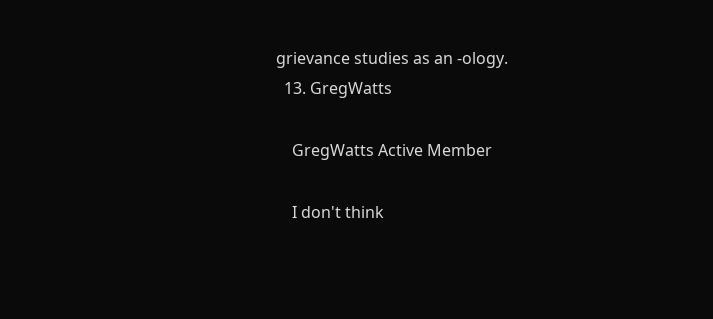grievance studies as an -ology.
  13. GregWatts

    GregWatts Active Member

    I don't think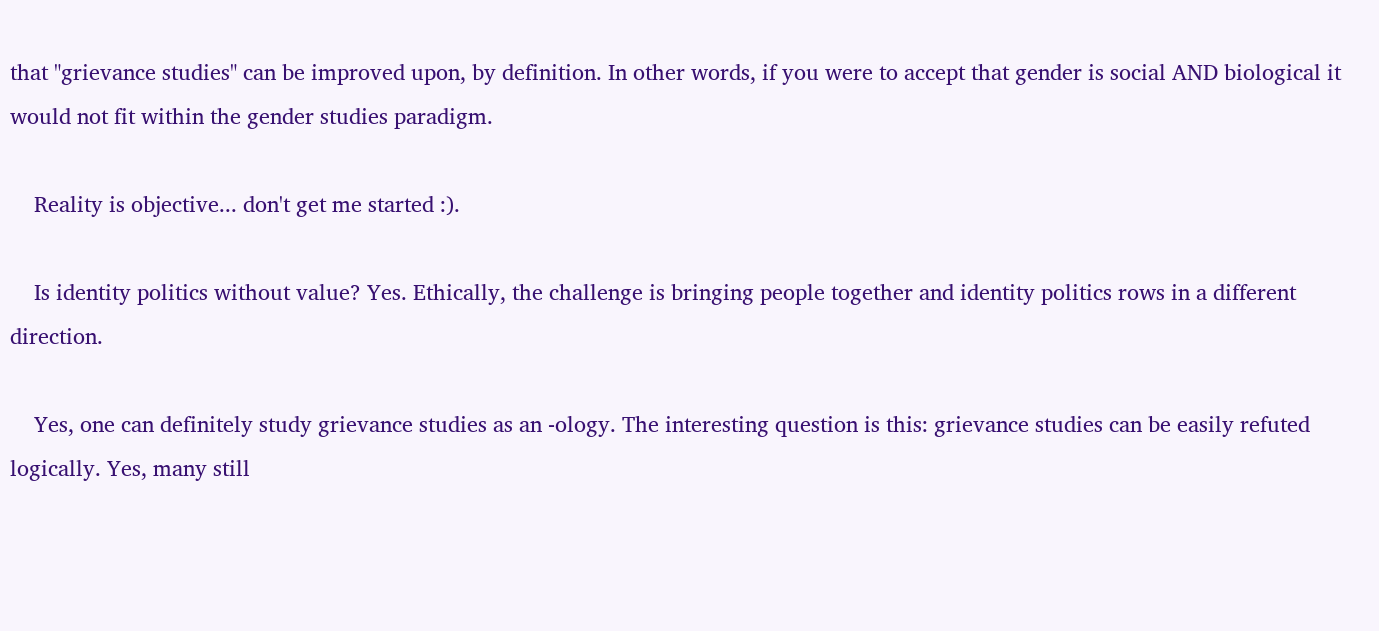that "grievance studies" can be improved upon, by definition. In other words, if you were to accept that gender is social AND biological it would not fit within the gender studies paradigm.

    Reality is objective... don't get me started :).

    Is identity politics without value? Yes. Ethically, the challenge is bringing people together and identity politics rows in a different direction.

    Yes, one can definitely study grievance studies as an -ology. The interesting question is this: grievance studies can be easily refuted logically. Yes, many still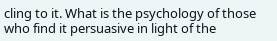cling to it. What is the psychology of those who find it persuasive in light of the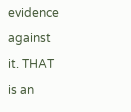evidence against it. THAT is an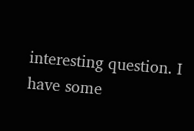interesting question. I have some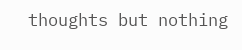thoughts but nothing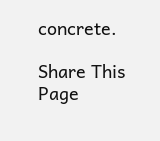concrete.

Share This Page